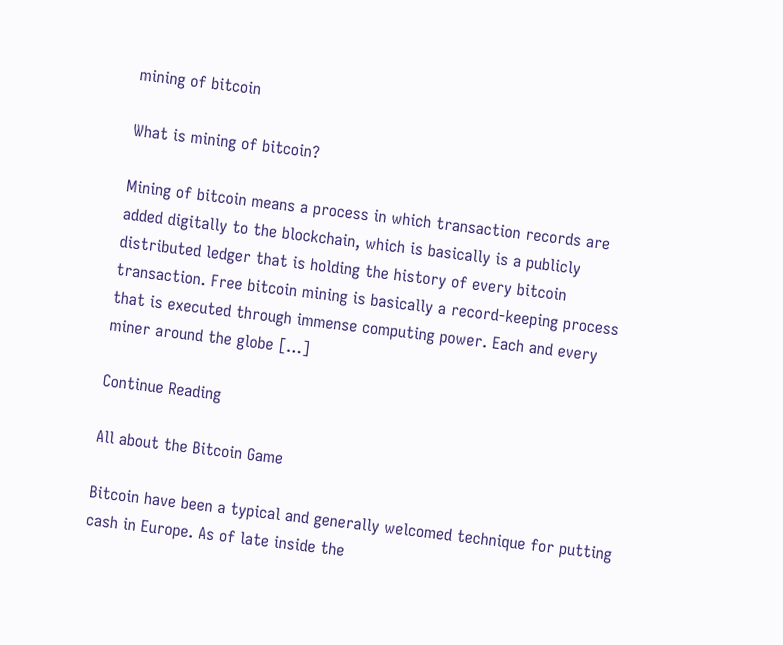mining of bitcoin

What is mining of bitcoin?

Mining of bitcoin means a process in which transaction records are added digitally to the blockchain, which is basically is a publicly distributed ledger that is holding the history of every bitcoin transaction. Free bitcoin mining is basically a record-keeping process that is executed through immense computing power. Each and every miner around the globe […]

Continue Reading

All about the Bitcoin Game

Bitcoin have been a typical and generally welcomed technique for putting cash in Europe. As of late inside the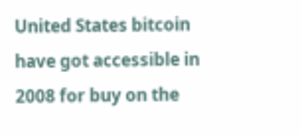United States bitcoin have got accessible in 2008 for buy on the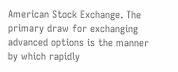American Stock Exchange. The primary draw for exchanging advanced options is the manner by which rapidly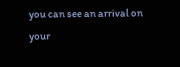you can see an arrival on your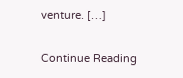venture. […]

Continue Reading